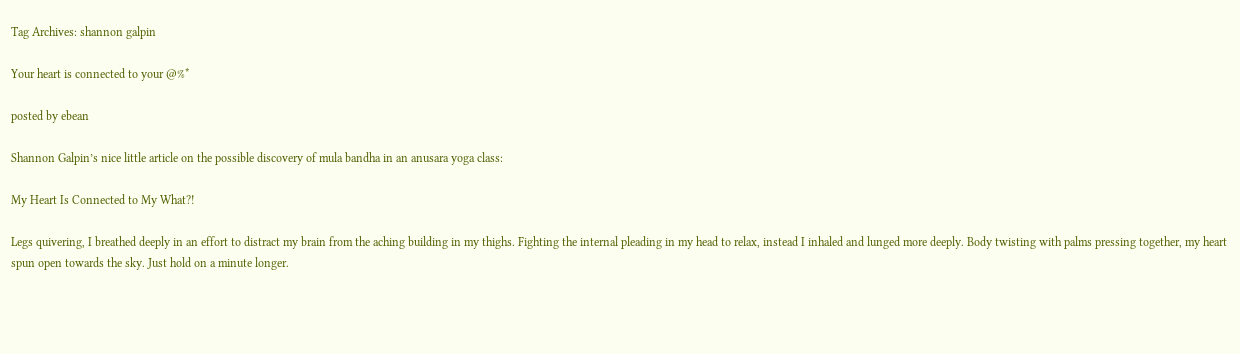Tag Archives: shannon galpin

Your heart is connected to your @%*

posted by ebean

Shannon Galpin’s nice little article on the possible discovery of mula bandha in an anusara yoga class:

My Heart Is Connected to My What?!

Legs quivering, I breathed deeply in an effort to distract my brain from the aching building in my thighs. Fighting the internal pleading in my head to relax, instead I inhaled and lunged more deeply. Body twisting with palms pressing together, my heart spun open towards the sky. Just hold on a minute longer.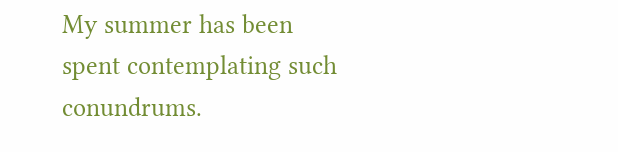My summer has been spent contemplating such conundrums.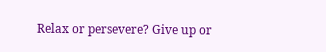Relax or persevere? Give up or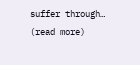suffer through…
(read more)